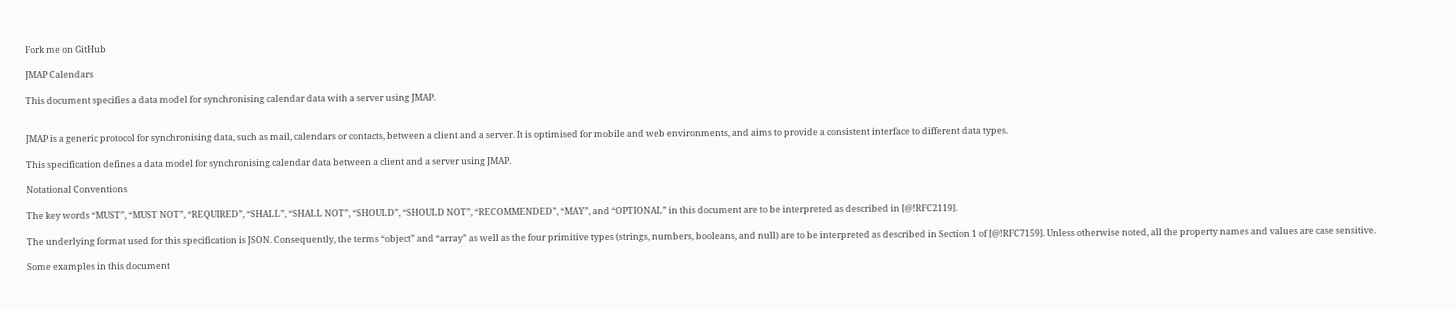Fork me on GitHub

JMAP Calendars

This document specifies a data model for synchronising calendar data with a server using JMAP.


JMAP is a generic protocol for synchronising data, such as mail, calendars or contacts, between a client and a server. It is optimised for mobile and web environments, and aims to provide a consistent interface to different data types.

This specification defines a data model for synchronising calendar data between a client and a server using JMAP.

Notational Conventions

The key words “MUST”, “MUST NOT”, “REQUIRED”, “SHALL”, “SHALL NOT”, “SHOULD”, “SHOULD NOT”, “RECOMMENDED”, “MAY”, and “OPTIONAL” in this document are to be interpreted as described in [@!RFC2119].

The underlying format used for this specification is JSON. Consequently, the terms “object” and “array” as well as the four primitive types (strings, numbers, booleans, and null) are to be interpreted as described in Section 1 of [@!RFC7159]. Unless otherwise noted, all the property names and values are case sensitive.

Some examples in this document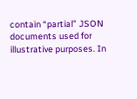contain “partial” JSON documents used for illustrative purposes. In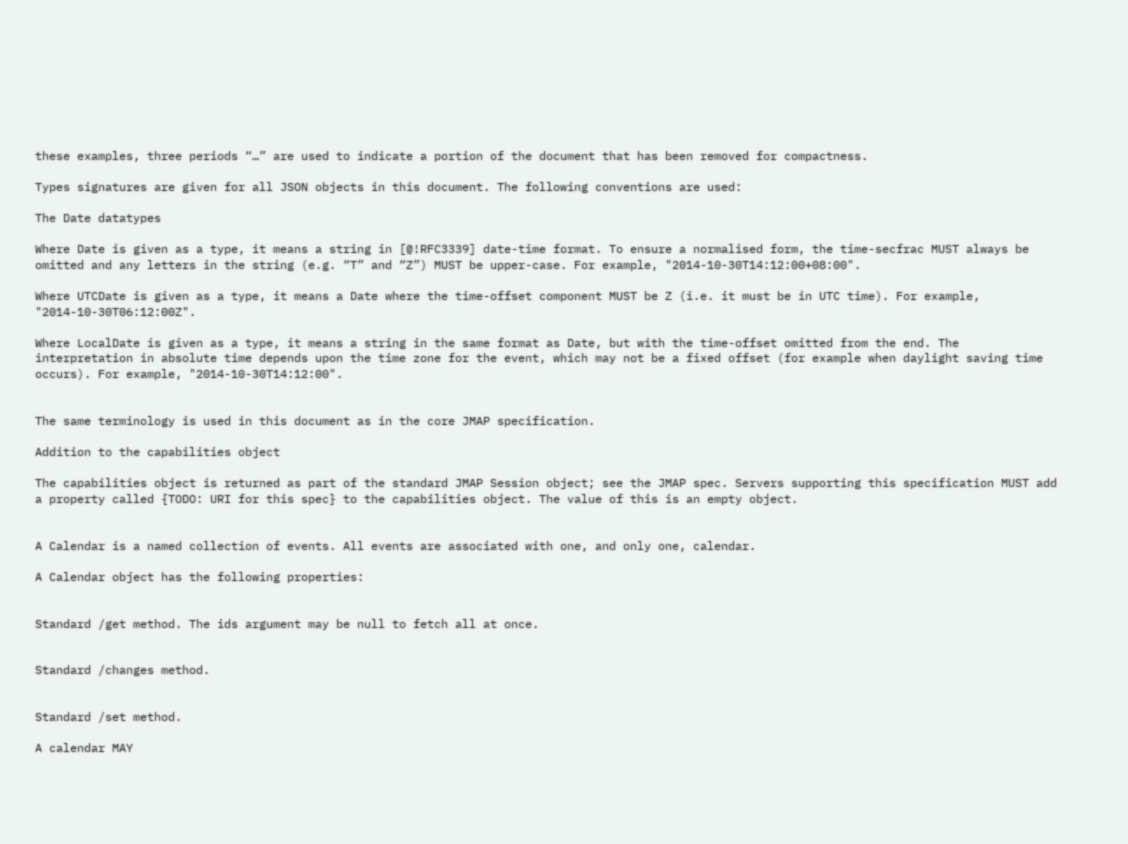these examples, three periods “…” are used to indicate a portion of the document that has been removed for compactness.

Types signatures are given for all JSON objects in this document. The following conventions are used:

The Date datatypes

Where Date is given as a type, it means a string in [@!RFC3339] date-time format. To ensure a normalised form, the time-secfrac MUST always be omitted and any letters in the string (e.g. “T” and “Z”) MUST be upper-case. For example, "2014-10-30T14:12:00+08:00".

Where UTCDate is given as a type, it means a Date where the time-offset component MUST be Z (i.e. it must be in UTC time). For example, "2014-10-30T06:12:00Z".

Where LocalDate is given as a type, it means a string in the same format as Date, but with the time-offset omitted from the end. The interpretation in absolute time depends upon the time zone for the event, which may not be a fixed offset (for example when daylight saving time occurs). For example, "2014-10-30T14:12:00".


The same terminology is used in this document as in the core JMAP specification.

Addition to the capabilities object

The capabilities object is returned as part of the standard JMAP Session object; see the JMAP spec. Servers supporting this specification MUST add a property called {TODO: URI for this spec} to the capabilities object. The value of this is an empty object.


A Calendar is a named collection of events. All events are associated with one, and only one, calendar.

A Calendar object has the following properties:


Standard /get method. The ids argument may be null to fetch all at once.


Standard /changes method.


Standard /set method.

A calendar MAY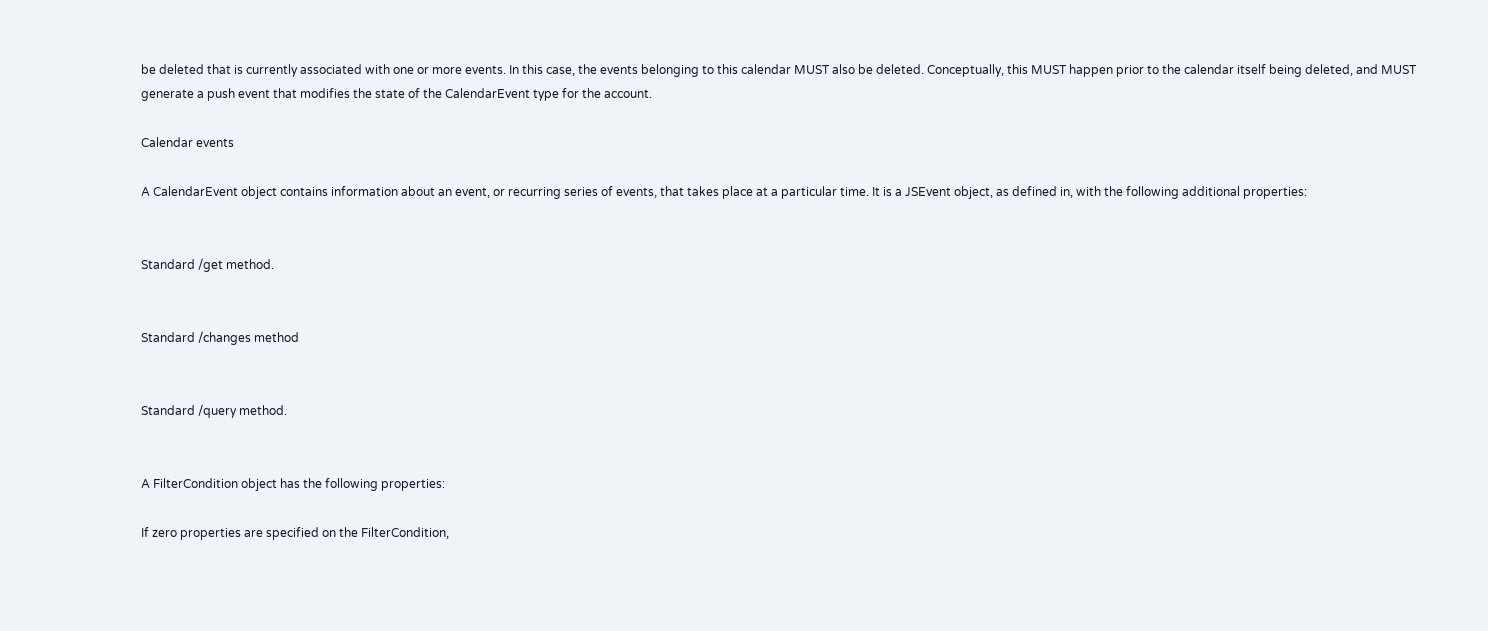be deleted that is currently associated with one or more events. In this case, the events belonging to this calendar MUST also be deleted. Conceptually, this MUST happen prior to the calendar itself being deleted, and MUST generate a push event that modifies the state of the CalendarEvent type for the account.

Calendar events

A CalendarEvent object contains information about an event, or recurring series of events, that takes place at a particular time. It is a JSEvent object, as defined in, with the following additional properties:


Standard /get method.


Standard /changes method


Standard /query method.


A FilterCondition object has the following properties:

If zero properties are specified on the FilterCondition,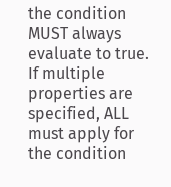the condition MUST always evaluate to true. If multiple properties are specified, ALL must apply for the condition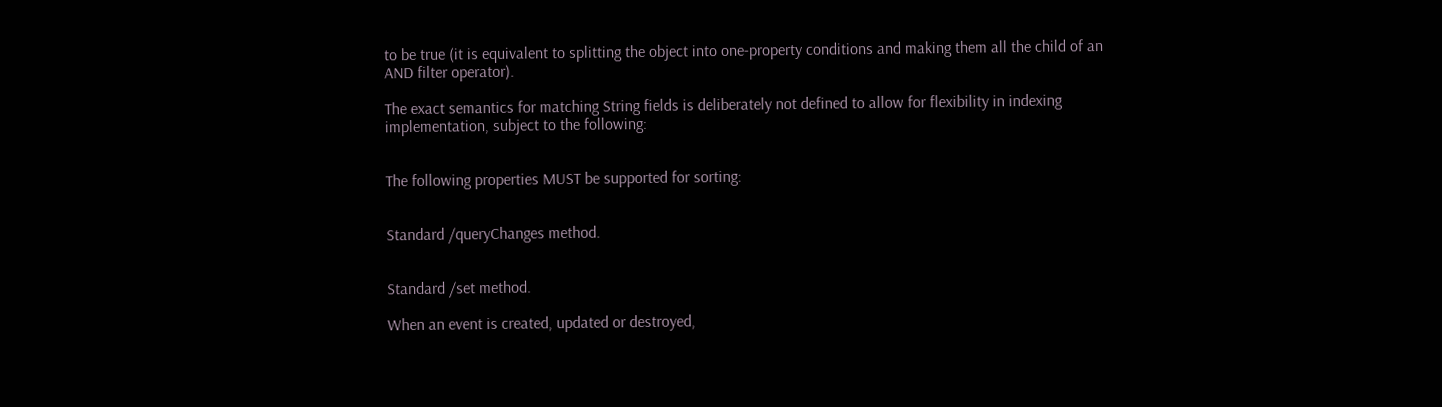to be true (it is equivalent to splitting the object into one-property conditions and making them all the child of an AND filter operator).

The exact semantics for matching String fields is deliberately not defined to allow for flexibility in indexing implementation, subject to the following:


The following properties MUST be supported for sorting:


Standard /queryChanges method.


Standard /set method.

When an event is created, updated or destroyed,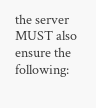the server MUST also ensure the following: